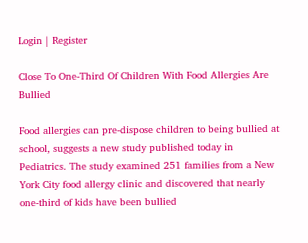Login | Register

Close To One-Third Of Children With Food Allergies Are Bullied

Food allergies can pre-dispose children to being bullied at school, suggests a new study published today in Pediatrics. The study examined 251 families from a New York City food allergy clinic and discovered that nearly one-third of kids have been bullied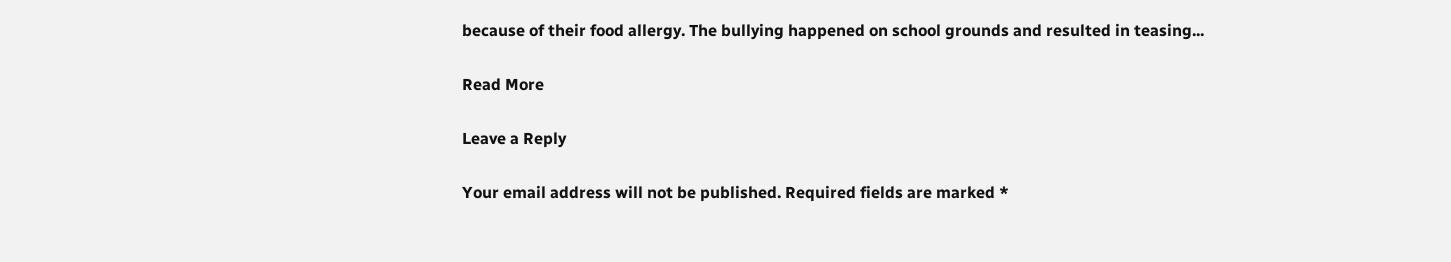because of their food allergy. The bullying happened on school grounds and resulted in teasing...

Read More

Leave a Reply

Your email address will not be published. Required fields are marked *